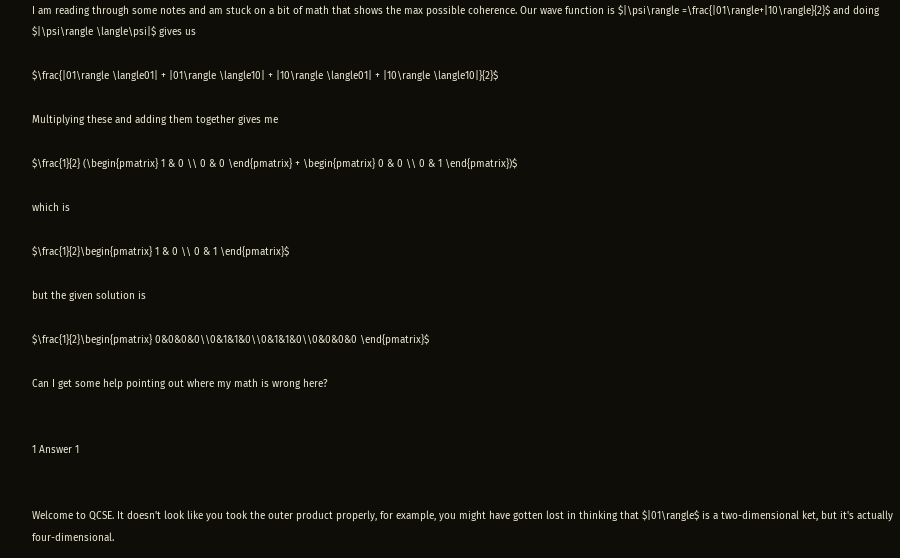I am reading through some notes and am stuck on a bit of math that shows the max possible coherence. Our wave function is $|\psi\rangle =\frac{|01\rangle+|10\rangle}{2}$ and doing $|\psi\rangle \langle\psi|$ gives us

$\frac{|01\rangle \langle01| + |01\rangle \langle10| + |10\rangle \langle01| + |10\rangle \langle10|}{2}$

Multiplying these and adding them together gives me

$\frac{1}{2} (\begin{pmatrix} 1 & 0 \\ 0 & 0 \end{pmatrix} + \begin{pmatrix} 0 & 0 \\ 0 & 1 \end{pmatrix})$

which is

$\frac{1}{2}\begin{pmatrix} 1 & 0 \\ 0 & 1 \end{pmatrix}$

but the given solution is

$\frac{1}{2}\begin{pmatrix} 0&0&0&0\\0&1&1&0\\0&1&1&0\\0&0&0&0 \end{pmatrix}$

Can I get some help pointing out where my math is wrong here?


1 Answer 1


Welcome to QCSE. It doesn't look like you took the outer product properly, for example, you might have gotten lost in thinking that $|01\rangle$ is a two-dimensional ket, but it's actually four-dimensional.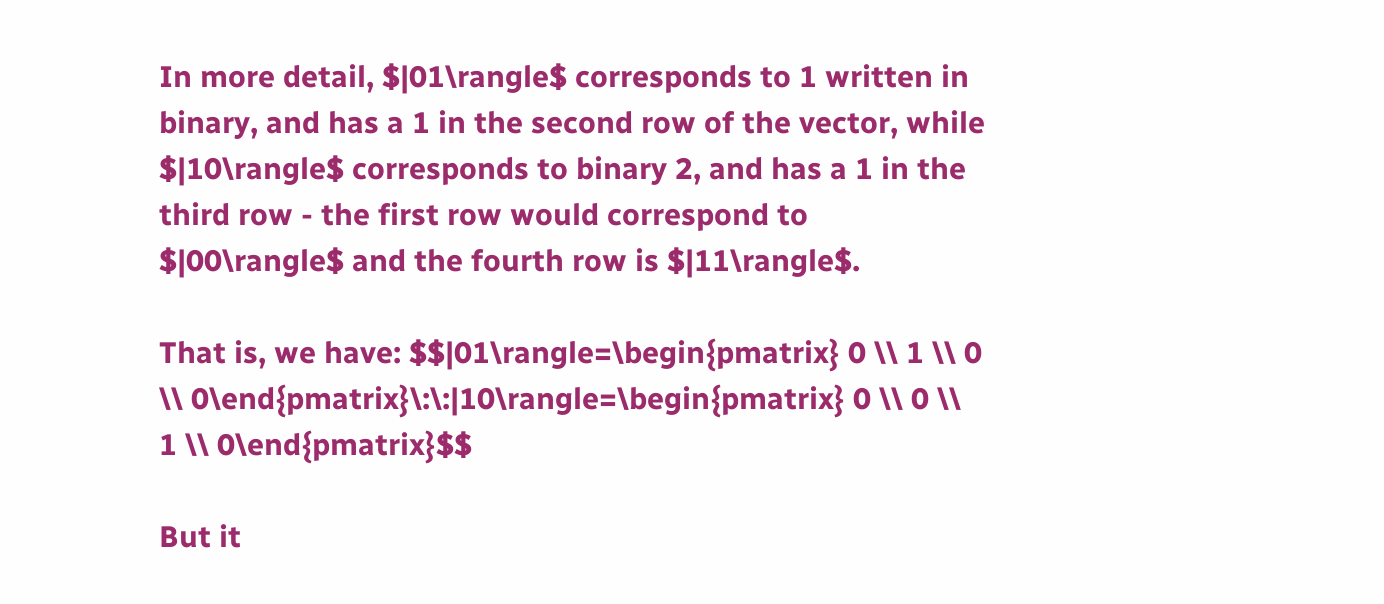In more detail, $|01\rangle$ corresponds to 1 written in binary, and has a 1 in the second row of the vector, while $|10\rangle$ corresponds to binary 2, and has a 1 in the third row - the first row would correspond to $|00\rangle$ and the fourth row is $|11\rangle$.

That is, we have: $$|01\rangle=\begin{pmatrix} 0 \\ 1 \\ 0 \\ 0\end{pmatrix}\:\:|10\rangle=\begin{pmatrix} 0 \\ 0 \\ 1 \\ 0\end{pmatrix}$$

But it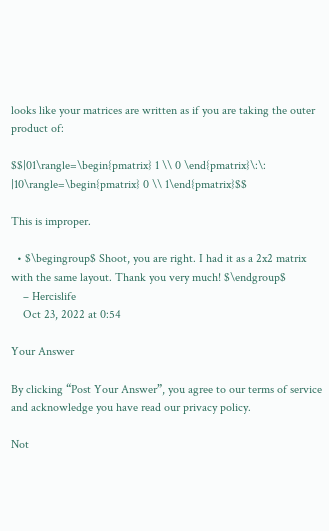looks like your matrices are written as if you are taking the outer product of:

$$|01\rangle=\begin{pmatrix} 1 \\ 0 \end{pmatrix}\:\: |10\rangle=\begin{pmatrix} 0 \\ 1\end{pmatrix}$$

This is improper.

  • $\begingroup$ Shoot, you are right. I had it as a 2x2 matrix with the same layout. Thank you very much! $\endgroup$
    – Hercislife
    Oct 23, 2022 at 0:54

Your Answer

By clicking “Post Your Answer”, you agree to our terms of service and acknowledge you have read our privacy policy.

Not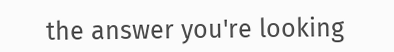the answer you're looking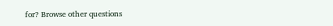for? Browse other questions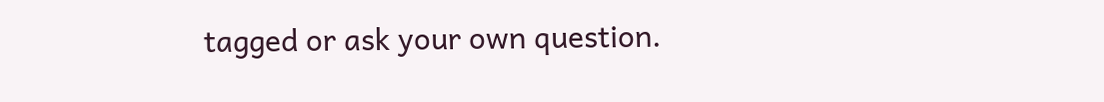tagged or ask your own question.